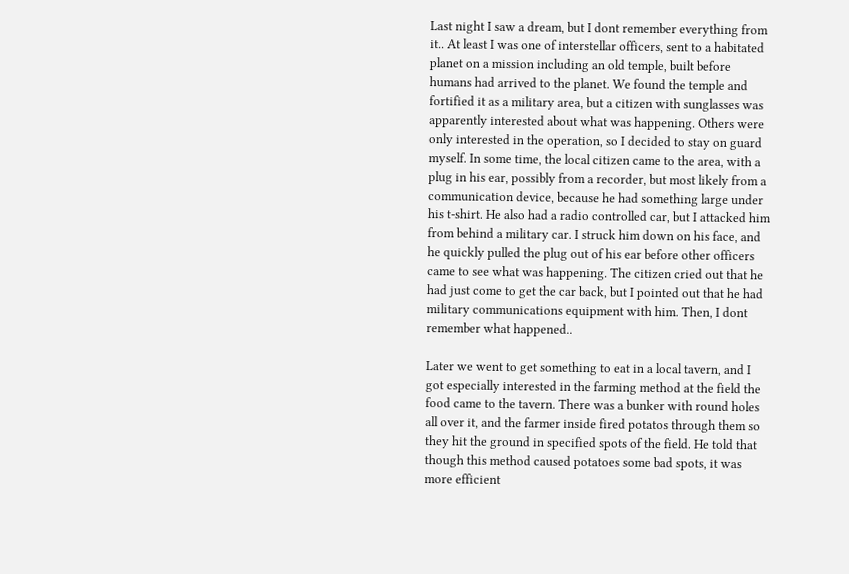Last night I saw a dream, but I dont remember everything from it.. At least I was one of interstellar officers, sent to a habitated planet on a mission including an old temple, built before humans had arrived to the planet. We found the temple and fortified it as a military area, but a citizen with sunglasses was apparently interested about what was happening. Others were only interested in the operation, so I decided to stay on guard myself. In some time, the local citizen came to the area, with a plug in his ear, possibly from a recorder, but most likely from a communication device, because he had something large under his t-shirt. He also had a radio controlled car, but I attacked him from behind a military car. I struck him down on his face, and he quickly pulled the plug out of his ear before other officers came to see what was happening. The citizen cried out that he had just come to get the car back, but I pointed out that he had military communications equipment with him. Then, I dont remember what happened..

Later we went to get something to eat in a local tavern, and I got especially interested in the farming method at the field the food came to the tavern. There was a bunker with round holes all over it, and the farmer inside fired potatos through them so they hit the ground in specified spots of the field. He told that though this method caused potatoes some bad spots, it was more efficient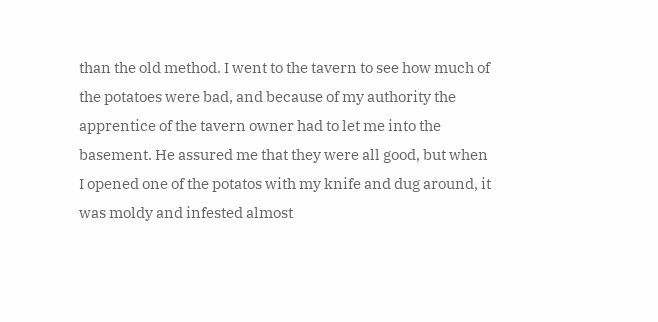than the old method. I went to the tavern to see how much of the potatoes were bad, and because of my authority the apprentice of the tavern owner had to let me into the basement. He assured me that they were all good, but when I opened one of the potatos with my knife and dug around, it was moldy and infested almost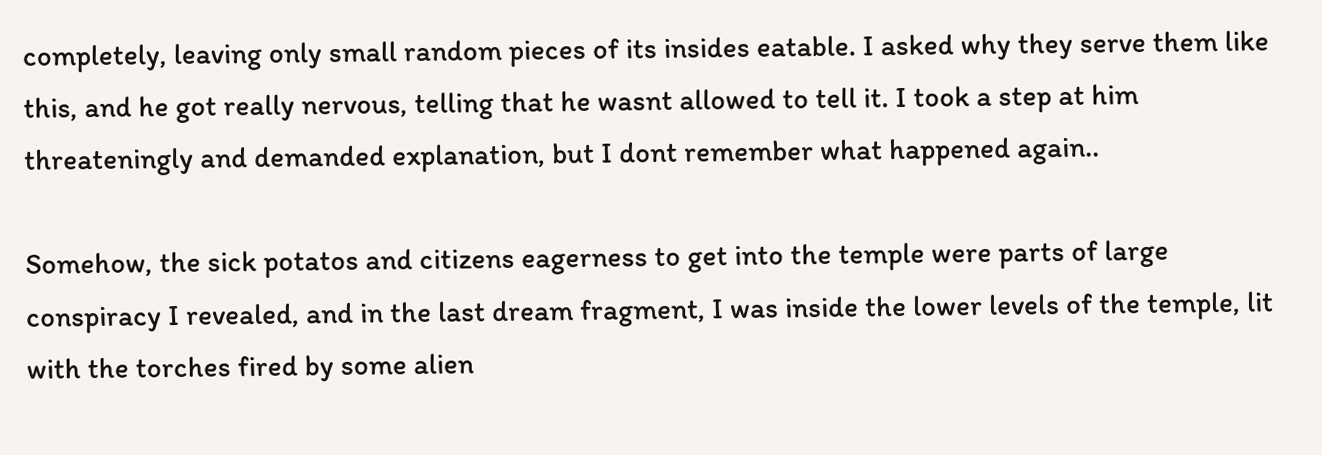completely, leaving only small random pieces of its insides eatable. I asked why they serve them like this, and he got really nervous, telling that he wasnt allowed to tell it. I took a step at him threateningly and demanded explanation, but I dont remember what happened again..

Somehow, the sick potatos and citizens eagerness to get into the temple were parts of large conspiracy I revealed, and in the last dream fragment, I was inside the lower levels of the temple, lit with the torches fired by some alien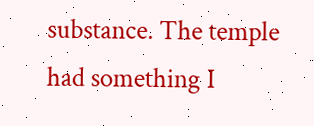substance. The temple had something I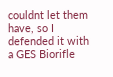couldnt let them have, so I defended it with a GES Biorifle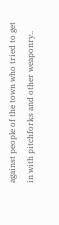against people of the town who tried to get in with pitchforks and other weaponry..